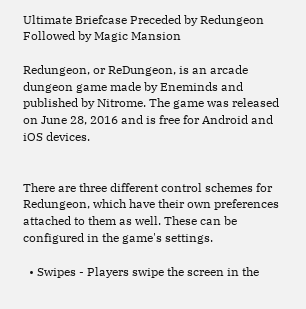Ultimate Briefcase Preceded by Redungeon Followed by Magic Mansion

Redungeon, or ReDungeon, is an arcade dungeon game made by Eneminds and published by Nitrome. The game was released on June 28, 2016 and is free for Android and iOS devices.


There are three different control schemes for Redungeon, which have their own preferences attached to them as well. These can be configured in the game's settings.

  • Swipes - Players swipe the screen in the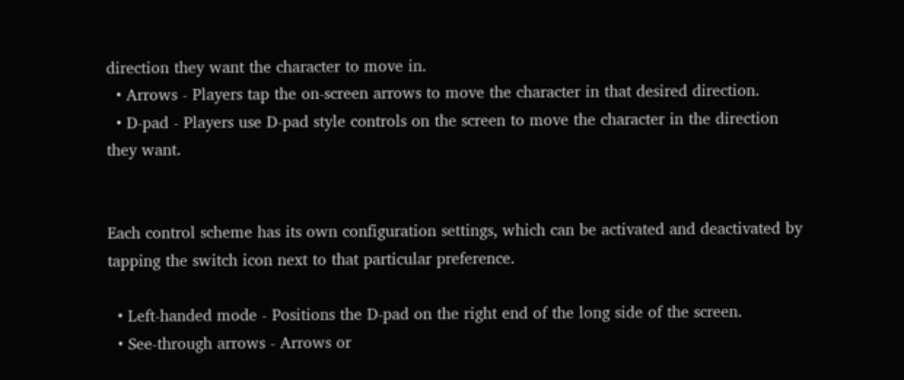direction they want the character to move in.
  • Arrows - Players tap the on-screen arrows to move the character in that desired direction.
  • D-pad - Players use D-pad style controls on the screen to move the character in the direction they want.


Each control scheme has its own configuration settings, which can be activated and deactivated by tapping the switch icon next to that particular preference.

  • Left-handed mode - Positions the D-pad on the right end of the long side of the screen.
  • See-through arrows - Arrows or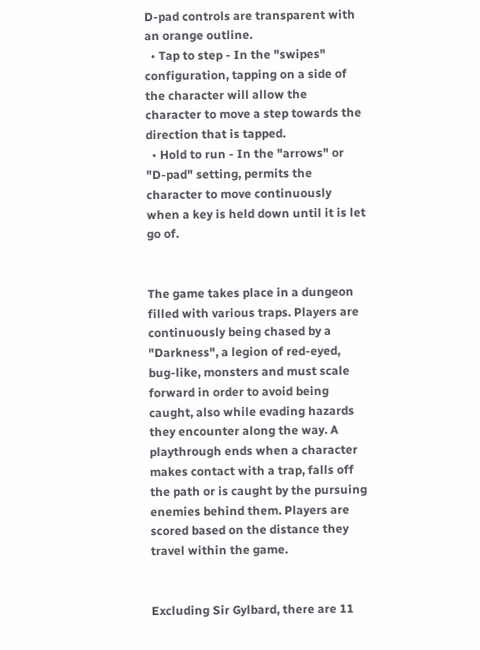D-pad controls are transparent with an orange outline.
  • Tap to step - In the "swipes" configuration, tapping on a side of the character will allow the character to move a step towards the direction that is tapped.
  • Hold to run - In the "arrows" or "D-pad" setting, permits the character to move continuously when a key is held down until it is let go of.


The game takes place in a dungeon filled with various traps. Players are continuously being chased by a "Darkness", a legion of red-eyed, bug-like, monsters and must scale forward in order to avoid being caught, also while evading hazards they encounter along the way. A playthrough ends when a character makes contact with a trap, falls off the path or is caught by the pursuing enemies behind them. Players are scored based on the distance they travel within the game.


Excluding Sir Gylbard, there are 11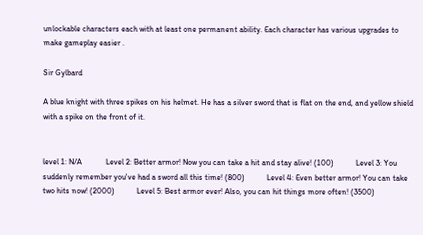unlockable characters each with at least one permanent ability. Each character has various upgrades to make gameplay easier .

Sir Gylbard

A blue knight with three spikes on his helmet. He has a silver sword that is flat on the end, and yellow shield with a spike on the front of it.


level 1: N/A            Level 2: Better armor! Now you can take a hit and stay alive! (100)           Level 3: You suddenly remember you've had a sword all this time! (800)           Level 4: Even better armor! You can take two hits now! (2000)           Level 5: Best armor ever! Also, you can hit things more often! (3500)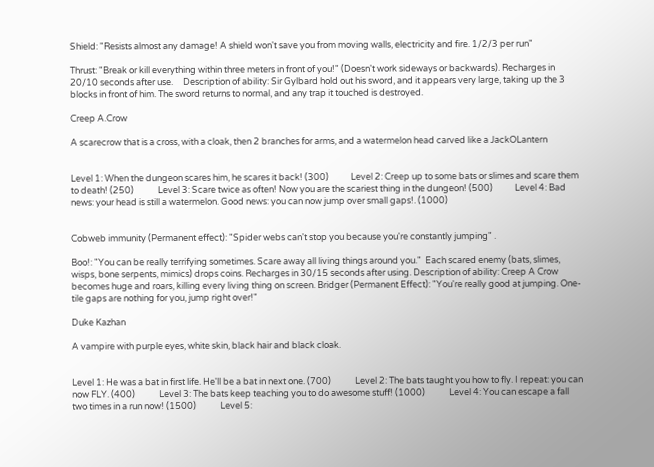Shield: "Resists almost any damage! A shield won't save you from moving walls, electricity and fire. 1/2/3 per run"

Thrust: "Break or kill everything within three meters in front of you!" (Doesn't work sideways or backwards). Recharges in 20/10 seconds after use.     Description of ability: Sir Gylbard hold out his sword, and it appears very large, taking up the 3 blocks in front of him. The sword returns to normal, and any trap it touched is destroyed.

Creep A.Crow

A scarecrow that is a cross, with a cloak, then 2 branches for arms, and a watermelon head carved like a JackOLantern


Level 1: When the dungeon scares him, he scares it back! (300)           Level 2: Creep up to some bats or slimes and scare them to death! (250)            Level 3: Scare twice as often! Now you are the scariest thing in the dungeon! (500)           Level 4: Bad news: your head is still a watermelon. Good news: you can now jump over small gaps!. (1000)


Cobweb immunity (Permanent effect): "Spider webs can't stop you because you're constantly jumping" .

Boo!: "You can be really terrifying sometimes. Scare away all living things around you."  Each scared enemy (bats, slimes, wisps, bone serpents, mimics) drops coins. Recharges in 30/15 seconds after using. Description of ability: Creep A Crow becomes huge and roars, killing every living thing on screen. Bridger (Permanent Effect): "You're really good at jumping. One-tile gaps are nothing for you, jump right over!"

Duke Kazhan

A vampire with purple eyes, white skin, black hair and black cloak.


Level 1: He was a bat in first life. He'll be a bat in next one. (700)            Level 2: The bats taught you how to fly. I repeat: you can now FLY. (400)            Level 3: The bats keep teaching you to do awesome stuff! (1000)            Level 4: You can escape a fall two times in a run now! (1500)            Level 5: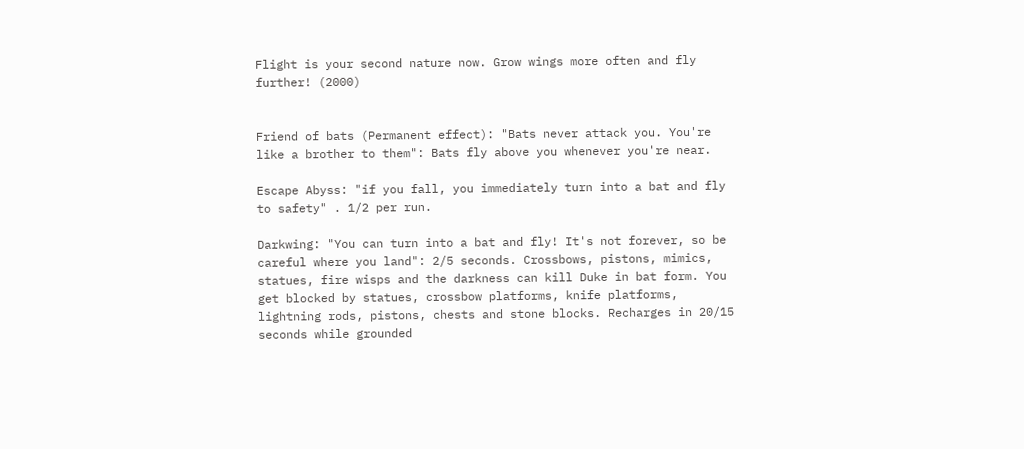Flight is your second nature now. Grow wings more often and fly further! (2000)


Friend of bats (Permanent effect): "Bats never attack you. You're like a brother to them": Bats fly above you whenever you're near.

Escape Abyss: "if you fall, you immediately turn into a bat and fly to safety" . 1/2 per run.

Darkwing: "You can turn into a bat and fly! It's not forever, so be careful where you land": 2/5 seconds. Crossbows, pistons, mimics, statues, fire wisps and the darkness can kill Duke in bat form. You get blocked by statues, crossbow platforms, knife platforms, lightning rods, pistons, chests and stone blocks. Recharges in 20/15 seconds while grounded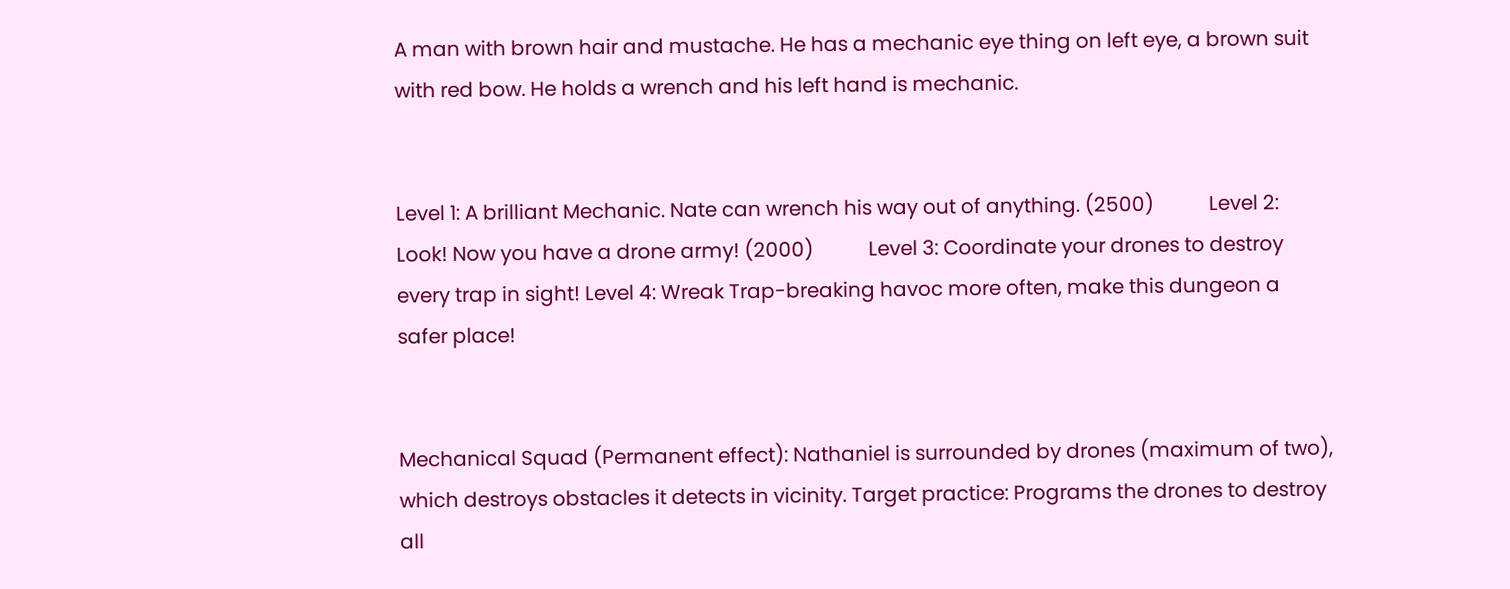A man with brown hair and mustache. He has a mechanic eye thing on left eye, a brown suit with red bow. He holds a wrench and his left hand is mechanic.


Level 1: A brilliant Mechanic. Nate can wrench his way out of anything. (2500)           Level 2: Look! Now you have a drone army! (2000)           Level 3: Coordinate your drones to destroy every trap in sight! Level 4: Wreak Trap-breaking havoc more often, make this dungeon a safer place!


Mechanical Squad (Permanent effect): Nathaniel is surrounded by drones (maximum of two), which destroys obstacles it detects in vicinity. Target practice: Programs the drones to destroy all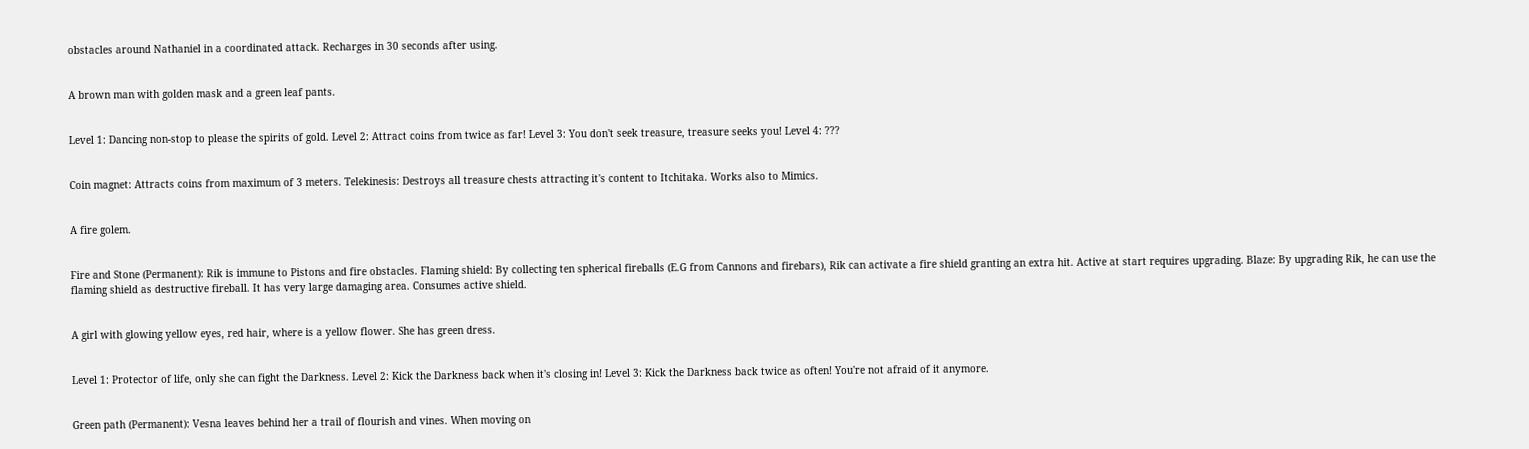obstacles around Nathaniel in a coordinated attack. Recharges in 30 seconds after using.


A brown man with golden mask and a green leaf pants.


Level 1: Dancing non-stop to please the spirits of gold. Level 2: Attract coins from twice as far! Level 3: You don't seek treasure, treasure seeks you! Level 4: ???


Coin magnet: Attracts coins from maximum of 3 meters. Telekinesis: Destroys all treasure chests attracting it's content to Itchitaka. Works also to Mimics.


A fire golem.


Fire and Stone (Permanent): Rik is immune to Pistons and fire obstacles. Flaming shield: By collecting ten spherical fireballs (E.G from Cannons and firebars), Rik can activate a fire shield granting an extra hit. Active at start requires upgrading. Blaze: By upgrading Rik, he can use the flaming shield as destructive fireball. It has very large damaging area. Consumes active shield.


A girl with glowing yellow eyes, red hair, where is a yellow flower. She has green dress.


Level 1: Protector of life, only she can fight the Darkness. Level 2: Kick the Darkness back when it's closing in! Level 3: Kick the Darkness back twice as often! You're not afraid of it anymore.


Green path (Permanent): Vesna leaves behind her a trail of flourish and vines. When moving on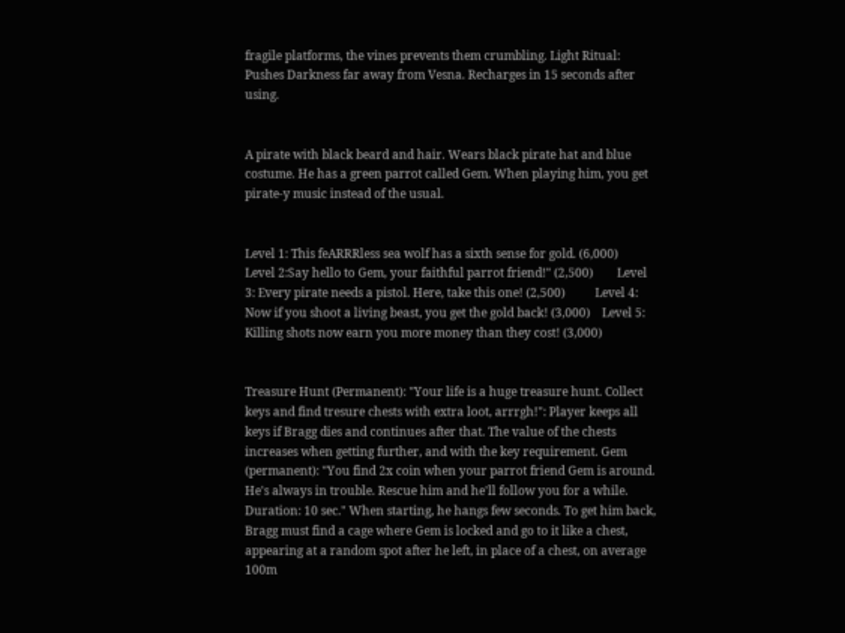fragile platforms, the vines prevents them crumbling. Light Ritual: Pushes Darkness far away from Vesna. Recharges in 15 seconds after using.


A pirate with black beard and hair. Wears black pirate hat and blue costume. He has a green parrot called Gem. When playing him, you get pirate-y music instead of the usual.


Level 1: This feARRRless sea wolf has a sixth sense for gold. (6,000)          Level 2:Say hello to Gem, your faithful parrot friend!" (2,500)        Level 3: Every pirate needs a pistol. Here, take this one! (2,500)          Level 4: Now if you shoot a living beast, you get the gold back! (3,000)    Level 5: Killing shots now earn you more money than they cost! (3,000)


Treasure Hunt (Permanent): "Your life is a huge treasure hunt. Collect keys and find tresure chests with extra loot, arrrgh!": Player keeps all keys if Bragg dies and continues after that. The value of the chests increases when getting further, and with the key requirement. Gem (permanent): "You find 2x coin when your parrot friend Gem is around. He's always in trouble. Rescue him and he'll follow you for a while. Duration: 10 sec." When starting, he hangs few seconds. To get him back, Bragg must find a cage where Gem is locked and go to it like a chest, appearing at a random spot after he left, in place of a chest, on average 100m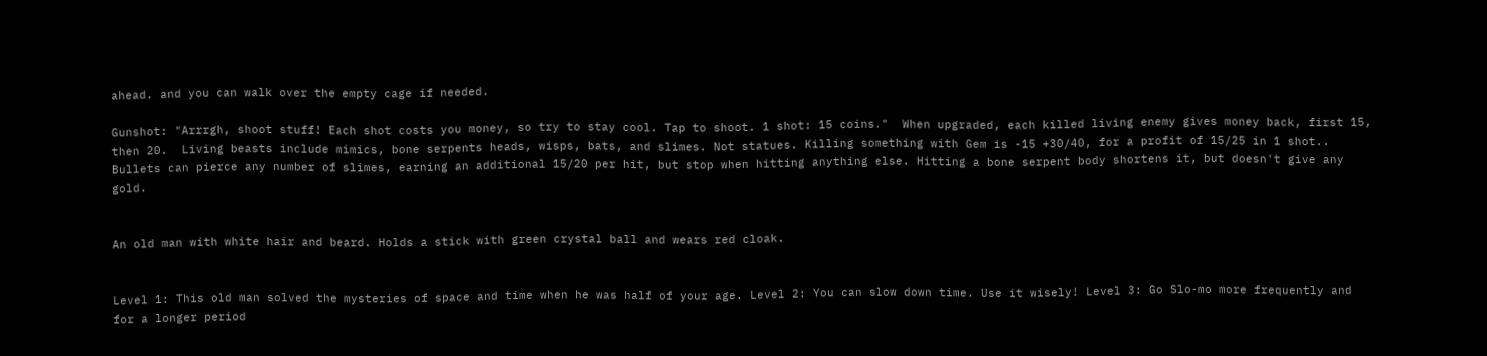ahead. and you can walk over the empty cage if needed.

Gunshot: "Arrrgh, shoot stuff! Each shot costs you money, so try to stay cool. Tap to shoot. 1 shot: 15 coins."  When upgraded, each killed living enemy gives money back, first 15, then 20.  Living beasts include mimics, bone serpents heads, wisps, bats, and slimes. Not statues. Killing something with Gem is -15 +30/40, for a profit of 15/25 in 1 shot.. Bullets can pierce any number of slimes, earning an additional 15/20 per hit, but stop when hitting anything else. Hitting a bone serpent body shortens it, but doesn't give any gold.


An old man with white hair and beard. Holds a stick with green crystal ball and wears red cloak.


Level 1: This old man solved the mysteries of space and time when he was half of your age. Level 2: You can slow down time. Use it wisely! Level 3: Go Slo-mo more frequently and for a longer period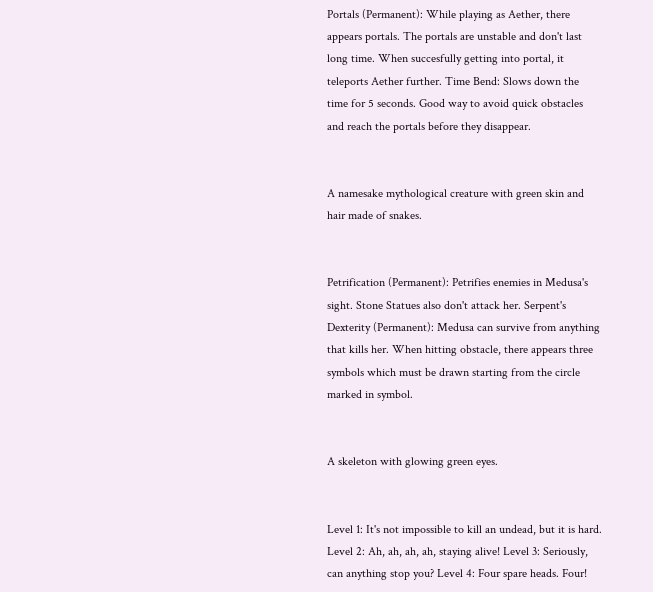Portals (Permanent): While playing as Aether, there appears portals. The portals are unstable and don't last long time. When succesfully getting into portal, it teleports Aether further. Time Bend: Slows down the time for 5 seconds. Good way to avoid quick obstacles and reach the portals before they disappear.


A namesake mythological creature with green skin and hair made of snakes.


Petrification (Permanent): Petrifies enemies in Medusa's sight. Stone Statues also don't attack her. Serpent's Dexterity (Permanent): Medusa can survive from anything that kills her. When hitting obstacle, there appears three symbols which must be drawn starting from the circle marked in symbol.


A skeleton with glowing green eyes.


Level 1: It's not impossible to kill an undead, but it is hard. Level 2: Ah, ah, ah, ah, staying alive! Level 3: Seriously, can anything stop you? Level 4: Four spare heads. Four!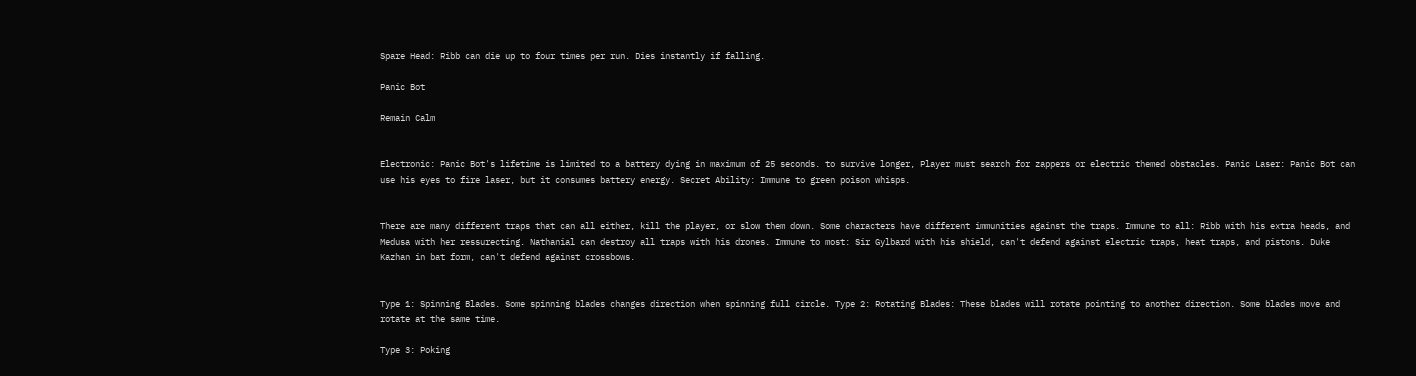Spare Head: Ribb can die up to four times per run. Dies instantly if falling.

Panic Bot

Remain Calm


Electronic: Panic Bot's lifetime is limited to a battery dying in maximum of 25 seconds. to survive longer, Player must search for zappers or electric themed obstacles. Panic Laser: Panic Bot can use his eyes to fire laser, but it consumes battery energy. Secret Ability: Immune to green poison whisps.


There are many different traps that can all either, kill the player, or slow them down. Some characters have different immunities against the traps. Immune to all: Ribb with his extra heads, and Medusa with her ressurecting. Nathanial can destroy all traps with his drones. Immune to most: Sir Gylbard with his shield, can't defend against electric traps, heat traps, and pistons. Duke Kazhan in bat form, can't defend against crossbows.


Type 1: Spinning Blades. Some spinning blades changes direction when spinning full circle. Type 2: Rotating Blades: These blades will rotate pointing to another direction. Some blades move and rotate at the same time.

Type 3: Poking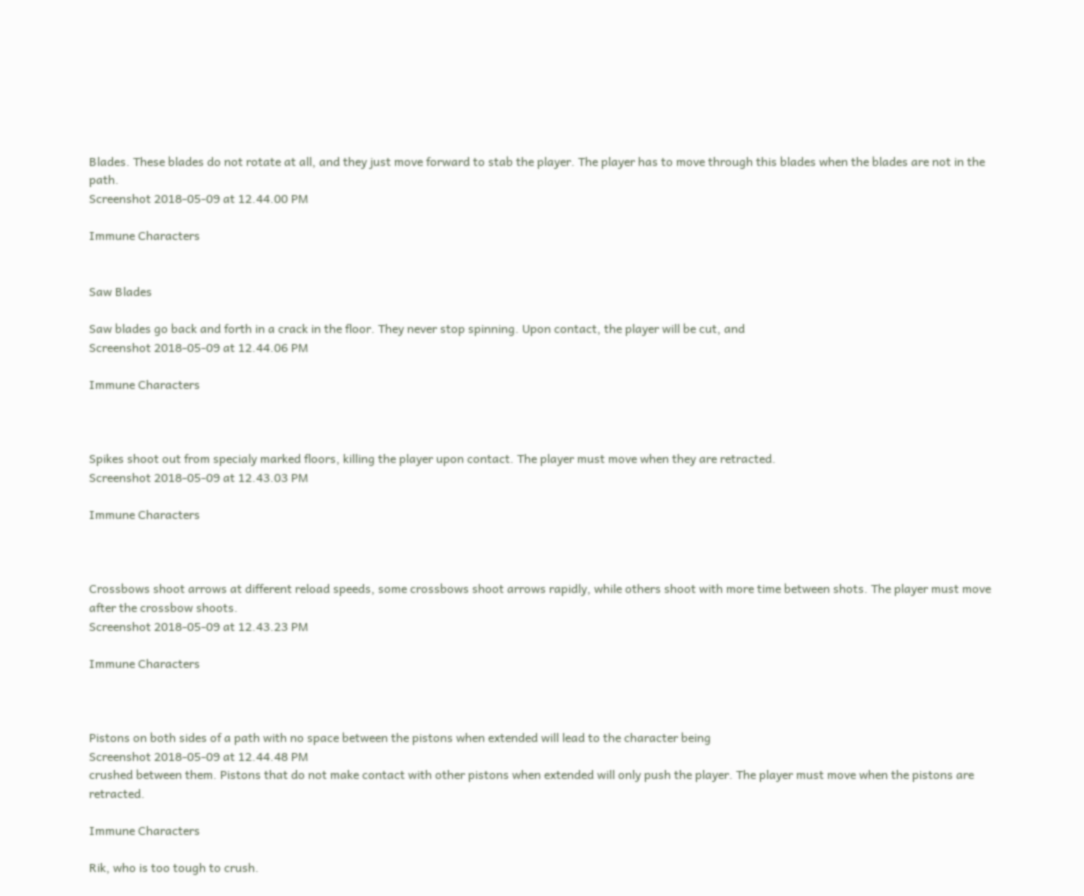Blades. These blades do not rotate at all, and they just move forward to stab the player. The player has to move through this blades when the blades are not in the path.
Screenshot 2018-05-09 at 12.44.00 PM

Immune Characters


Saw Blades

Saw blades go back and forth in a crack in the floor. They never stop spinning. Upon contact, the player will be cut, and
Screenshot 2018-05-09 at 12.44.06 PM

Immune Characters



Spikes shoot out from specialy marked floors, killing the player upon contact. The player must move when they are retracted.
Screenshot 2018-05-09 at 12.43.03 PM

Immune Characters



Crossbows shoot arrows at different reload speeds, some crossbows shoot arrows rapidly, while others shoot with more time between shots. The player must move after the crossbow shoots.
Screenshot 2018-05-09 at 12.43.23 PM

Immune Characters



Pistons on both sides of a path with no space between the pistons when extended will lead to the character being
Screenshot 2018-05-09 at 12.44.48 PM
crushed between them. Pistons that do not make contact with other pistons when extended will only push the player. The player must move when the pistons are retracted.

Immune Characters

Rik, who is too tough to crush.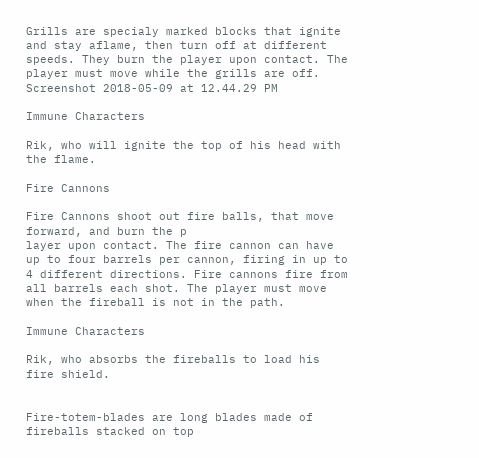Grills are specialy marked blocks that ignite and stay aflame, then turn off at different speeds. They burn the player upon contact. The player must move while the grills are off.
Screenshot 2018-05-09 at 12.44.29 PM

Immune Characters

Rik, who will ignite the top of his head with the flame.

Fire Cannons

Fire Cannons shoot out fire balls, that move forward, and burn the p
layer upon contact. The fire cannon can have up to four barrels per cannon, firing in up to 4 different directions. Fire cannons fire from all barrels each shot. The player must move when the fireball is not in the path.

Immune Characters

Rik, who absorbs the fireballs to load his fire shield.


Fire-totem-blades are long blades made of fireballs stacked on top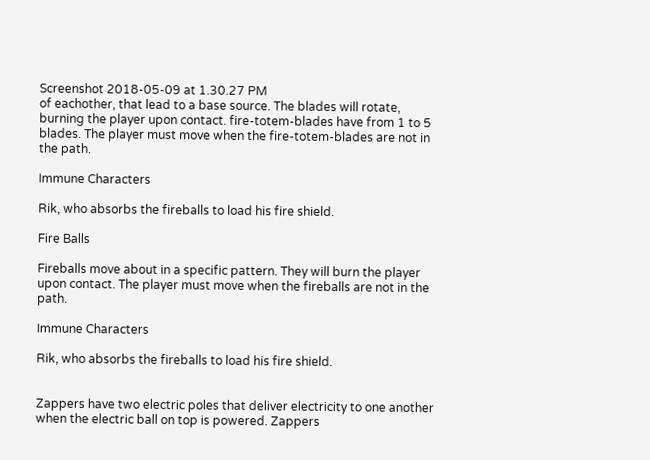Screenshot 2018-05-09 at 1.30.27 PM
of eachother, that lead to a base source. The blades will rotate, burning the player upon contact. fire-totem-blades have from 1 to 5 blades. The player must move when the fire-totem-blades are not in the path.

Immune Characters

Rik, who absorbs the fireballs to load his fire shield.

Fire Balls

Fireballs move about in a specific pattern. They will burn the player upon contact. The player must move when the fireballs are not in the path.

Immune Characters

Rik, who absorbs the fireballs to load his fire shield.


Zappers have two electric poles that deliver electricity to one another when the electric ball on top is powered. Zappers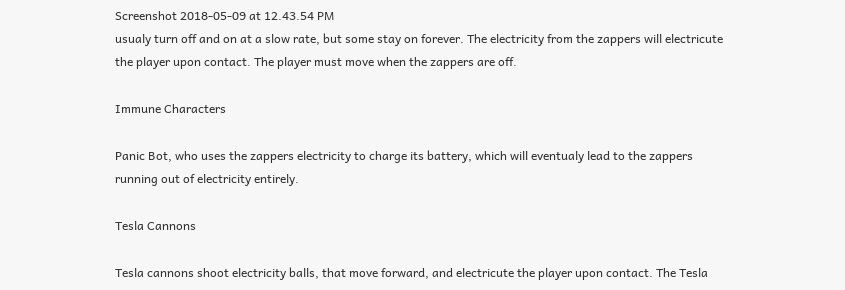Screenshot 2018-05-09 at 12.43.54 PM
usualy turn off and on at a slow rate, but some stay on forever. The electricity from the zappers will electricute the player upon contact. The player must move when the zappers are off.

Immune Characters

Panic Bot, who uses the zappers electricity to charge its battery, which will eventualy lead to the zappers running out of electricity entirely.

Tesla Cannons

Tesla cannons shoot electricity balls, that move forward, and electricute the player upon contact. The Tesla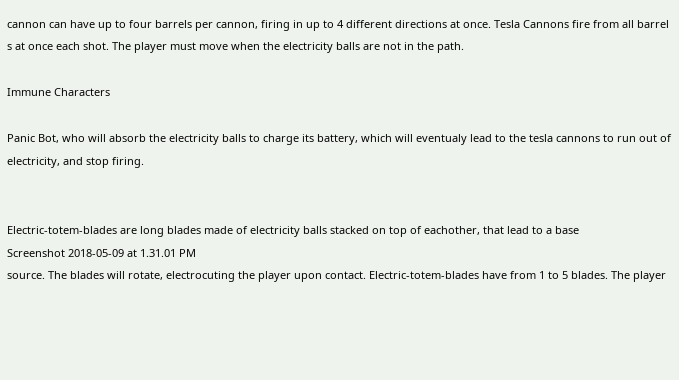cannon can have up to four barrels per cannon, firing in up to 4 different directions at once. Tesla Cannons fire from all barrel
s at once each shot. The player must move when the electricity balls are not in the path.

Immune Characters

Panic Bot, who will absorb the electricity balls to charge its battery, which will eventualy lead to the tesla cannons to run out of electricity, and stop firing.


Electric-totem-blades are long blades made of electricity balls stacked on top of eachother, that lead to a base
Screenshot 2018-05-09 at 1.31.01 PM
source. The blades will rotate, electrocuting the player upon contact. Electric-totem-blades have from 1 to 5 blades. The player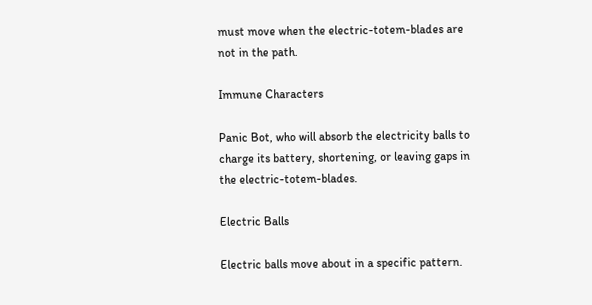must move when the electric-totem-blades are not in the path.

Immune Characters

Panic Bot, who will absorb the electricity balls to charge its battery, shortening, or leaving gaps in the electric-totem-blades.

Electric Balls

Electric balls move about in a specific pattern.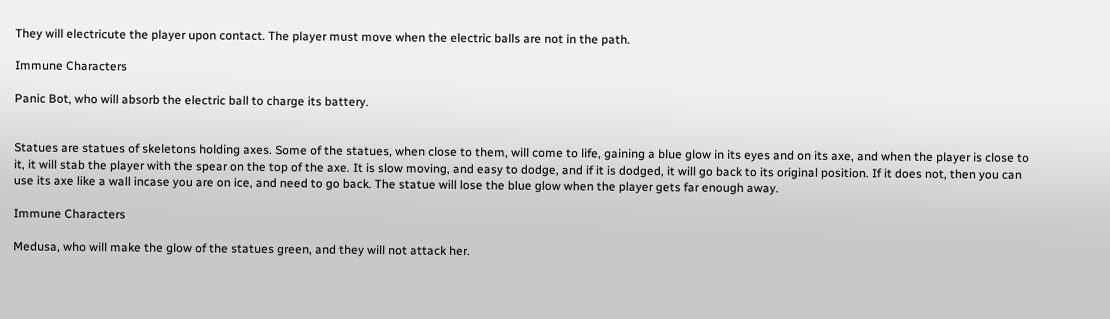They will electricute the player upon contact. The player must move when the electric balls are not in the path.

Immune Characters

Panic Bot, who will absorb the electric ball to charge its battery.


Statues are statues of skeletons holding axes. Some of the statues, when close to them, will come to life, gaining a blue glow in its eyes and on its axe, and when the player is close to it, it will stab the player with the spear on the top of the axe. It is slow moving, and easy to dodge, and if it is dodged, it will go back to its original position. If it does not, then you can use its axe like a wall incase you are on ice, and need to go back. The statue will lose the blue glow when the player gets far enough away.

Immune Characters

Medusa, who will make the glow of the statues green, and they will not attack her.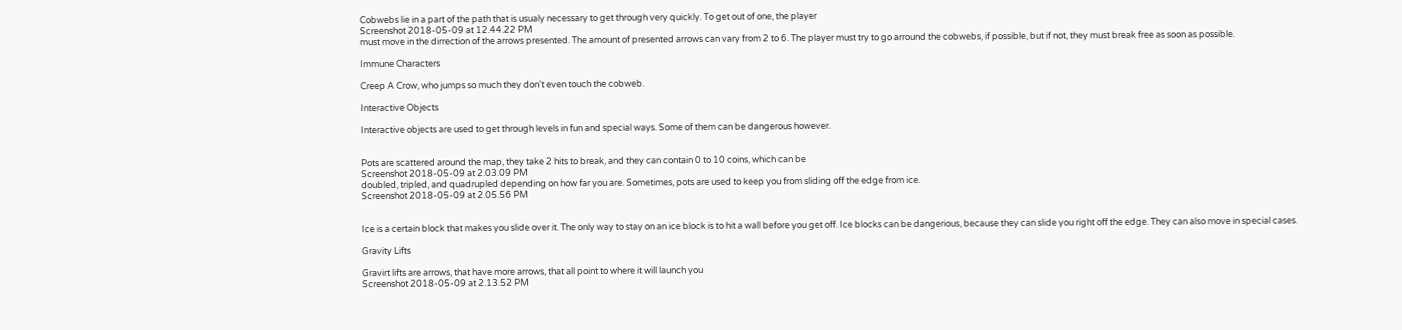Cobwebs lie in a part of the path that is usualy necessary to get through very quickly. To get out of one, the player
Screenshot 2018-05-09 at 12.44.22 PM
must move in the dirrection of the arrows presented. The amount of presented arrows can vary from 2 to 6. The player must try to go arround the cobwebs, if possible, but if not, they must break free as soon as possible.

Immune Characters

Creep A Crow, who jumps so much they don't even touch the cobweb.

Interactive Objects

Interactive objects are used to get through levels in fun and special ways. Some of them can be dangerous however.


Pots are scattered around the map, they take 2 hits to break, and they can contain 0 to 10 coins, which can be
Screenshot 2018-05-09 at 2.03.09 PM
doubled, tripled, and quadrupled depending on how far you are. Sometimes, pots are used to keep you from sliding off the edge from ice.
Screenshot 2018-05-09 at 2.05.56 PM


Ice is a certain block that makes you slide over it. The only way to stay on an ice block is to hit a wall before you get off. Ice blocks can be dangerious, because they can slide you right off the edge. They can also move in special cases.

Gravity Lifts

Gravirt lifts are arrows, that have more arrows, that all point to where it will launch you
Screenshot 2018-05-09 at 2.13.52 PM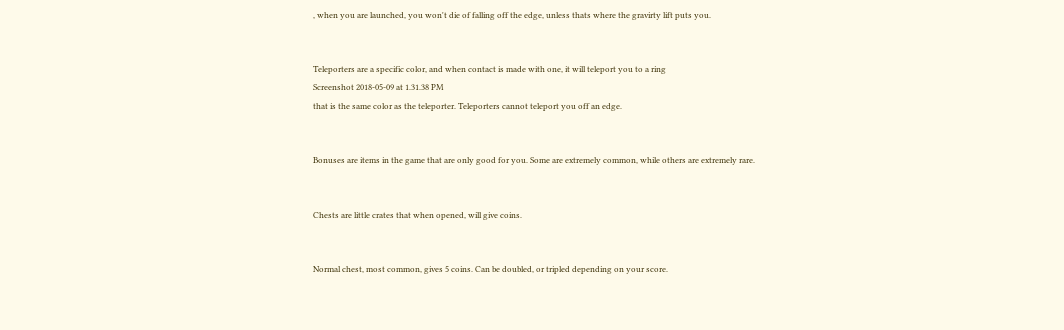, when you are launched, you won't die of falling off the edge, unless thats where the gravirty lift puts you.


Teleporters are a specific color, and when contact is made with one, it will teleport you to a ring
Screenshot 2018-05-09 at 1.31.38 PM
that is the same color as the teleporter. Teleporters cannot teleport you off an edge.


Bonuses are items in the game that are only good for you. Some are extremely common, while others are extremely rare.


Chests are little crates that when opened, will give coins.


Normal chest, most common, gives 5 coins. Can be doubled, or tripled depending on your score.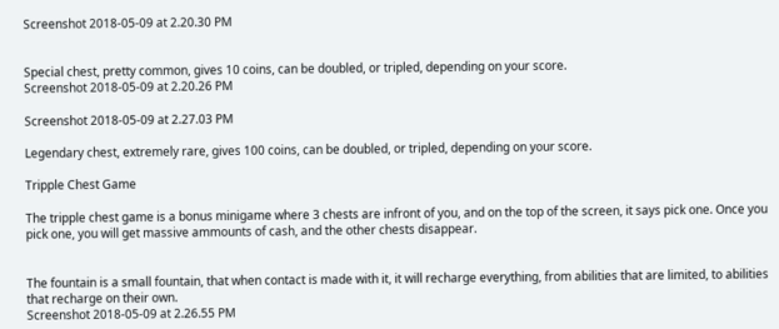Screenshot 2018-05-09 at 2.20.30 PM


Special chest, pretty common, gives 10 coins, can be doubled, or tripled, depending on your score.
Screenshot 2018-05-09 at 2.20.26 PM

Screenshot 2018-05-09 at 2.27.03 PM

Legendary chest, extremely rare, gives 100 coins, can be doubled, or tripled, depending on your score.

Tripple Chest Game

The tripple chest game is a bonus minigame where 3 chests are infront of you, and on the top of the screen, it says pick one. Once you pick one, you will get massive ammounts of cash, and the other chests disappear.


The fountain is a small fountain, that when contact is made with it, it will recharge everything, from abilities that are limited, to abilities that recharge on their own.
Screenshot 2018-05-09 at 2.26.55 PM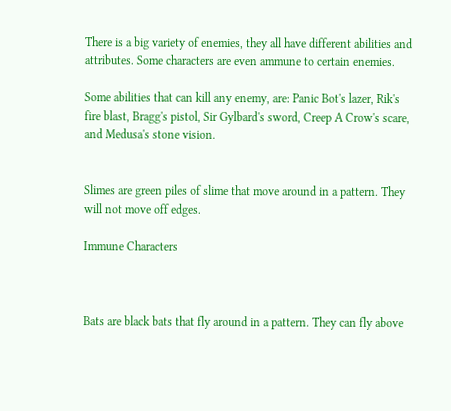There is a big variety of enemies, they all have different abilities and attributes. Some characters are even ammune to certain enemies.

Some abilities that can kill any enemy, are: Panic Bot's lazer, Rik's fire blast, Bragg's pistol, Sir Gylbard's sword, Creep A Crow's scare, and Medusa's stone vision.


Slimes are green piles of slime that move around in a pattern. They will not move off edges.

Immune Characters



Bats are black bats that fly around in a pattern. They can fly above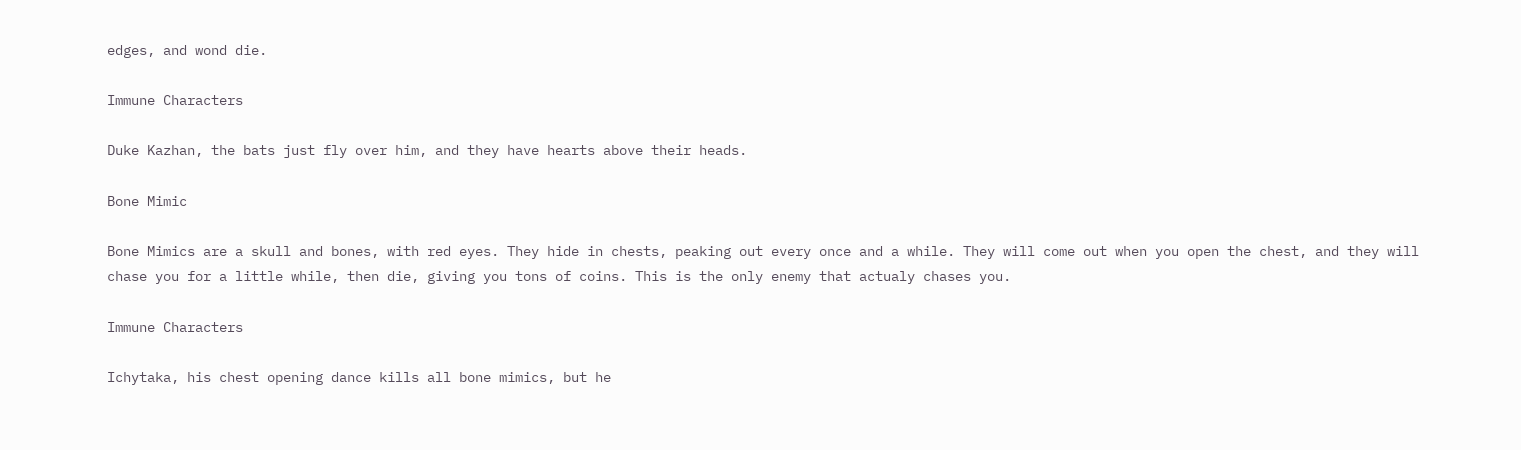edges, and wond die.

Immune Characters

Duke Kazhan, the bats just fly over him, and they have hearts above their heads.

Bone Mimic

Bone Mimics are a skull and bones, with red eyes. They hide in chests, peaking out every once and a while. They will come out when you open the chest, and they will chase you for a little while, then die, giving you tons of coins. This is the only enemy that actualy chases you.

Immune Characters

Ichytaka, his chest opening dance kills all bone mimics, but he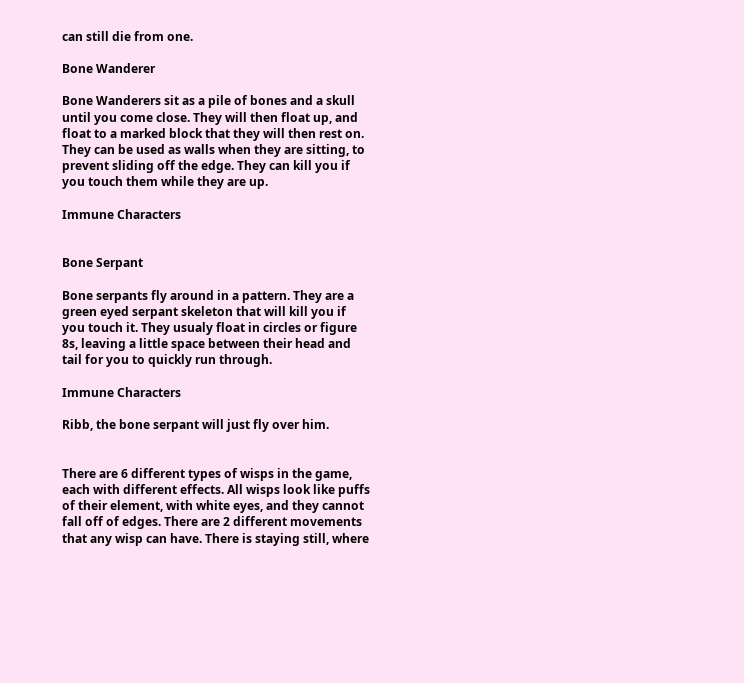can still die from one.

Bone Wanderer

Bone Wanderers sit as a pile of bones and a skull until you come close. They will then float up, and float to a marked block that they will then rest on. They can be used as walls when they are sitting, to prevent sliding off the edge. They can kill you if you touch them while they are up.

Immune Characters


Bone Serpant

Bone serpants fly around in a pattern. They are a green eyed serpant skeleton that will kill you if you touch it. They usualy float in circles or figure 8s, leaving a little space between their head and tail for you to quickly run through.

Immune Characters

Ribb, the bone serpant will just fly over him.


There are 6 different types of wisps in the game, each with different effects. All wisps look like puffs of their element, with white eyes, and they cannot fall off of edges. There are 2 different movements that any wisp can have. There is staying still, where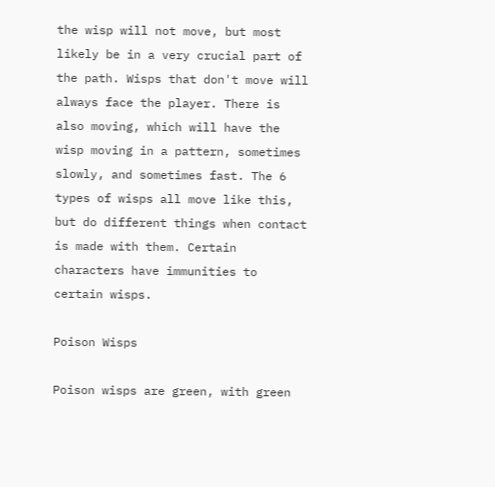the wisp will not move, but most likely be in a very crucial part of the path. Wisps that don't move will always face the player. There is also moving, which will have the wisp moving in a pattern, sometimes slowly, and sometimes fast. The 6 types of wisps all move like this, but do different things when contact is made with them. Certain characters have immunities to certain wisps.

Poison Wisps

Poison wisps are green, with green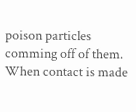poison particles comming off of them. When contact is made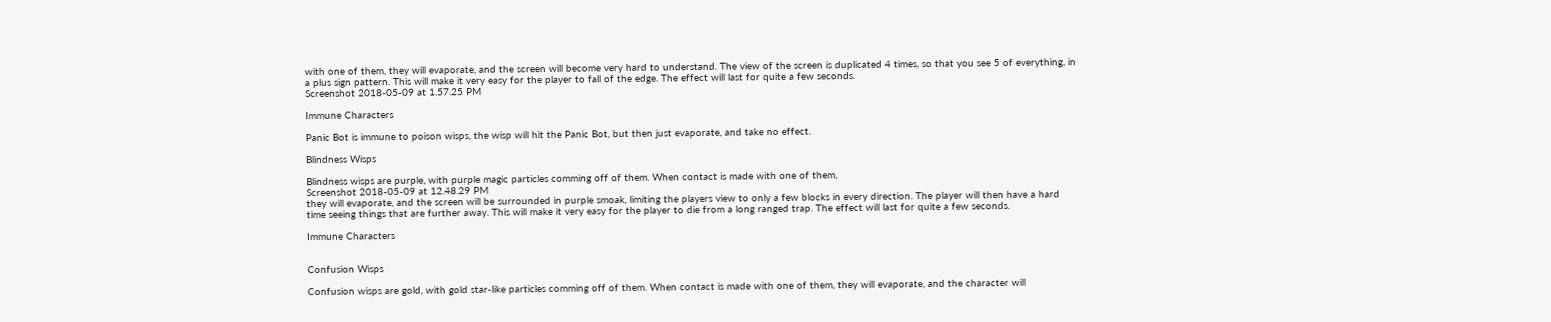with one of them, they will evaporate, and the screen will become very hard to understand. The view of the screen is duplicated 4 times, so that you see 5 of everything, in a plus sign pattern. This will make it very easy for the player to fall of the edge. The effect will last for quite a few seconds.
Screenshot 2018-05-09 at 1.57.25 PM

Immune Characters

Panic Bot is immune to poison wisps, the wisp will hit the Panic Bot, but then just evaporate, and take no effect.

Blindness Wisps

Blindness wisps are purple, with purple magic particles comming off of them. When contact is made with one of them,
Screenshot 2018-05-09 at 12.48.29 PM
they will evaporate, and the screen will be surrounded in purple smoak, limiting the players view to only a few blocks in every direction. The player will then have a hard time seeing things that are further away. This will make it very easy for the player to die from a long ranged trap. The effect will last for quite a few seconds.

Immune Characters


Confusion Wisps

Confusion wisps are gold, with gold star-like particles comming off of them. When contact is made with one of them, they will evaporate, and the character will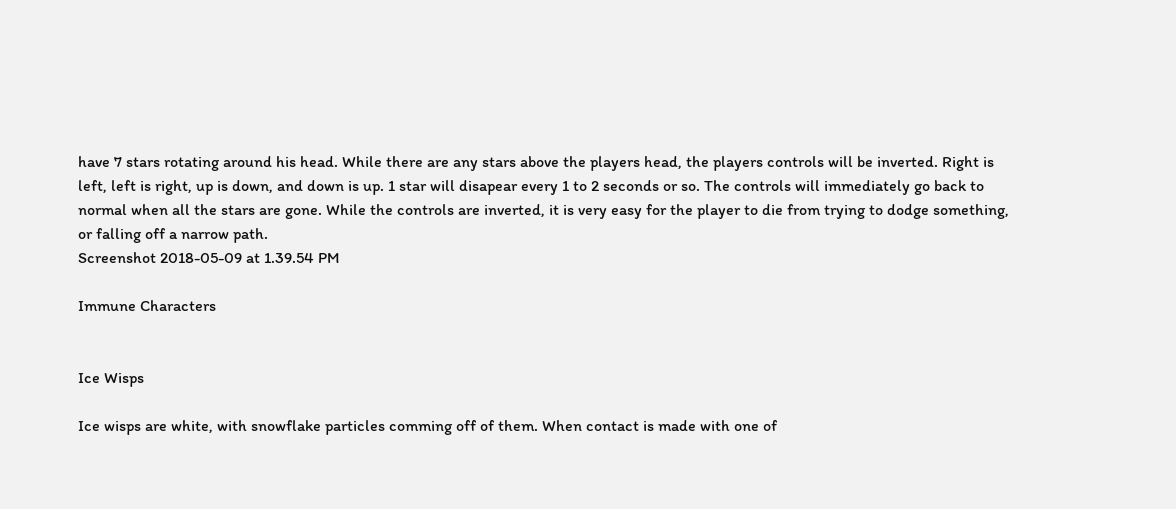have 7 stars rotating around his head. While there are any stars above the players head, the players controls will be inverted. Right is left, left is right, up is down, and down is up. 1 star will disapear every 1 to 2 seconds or so. The controls will immediately go back to normal when all the stars are gone. While the controls are inverted, it is very easy for the player to die from trying to dodge something, or falling off a narrow path.
Screenshot 2018-05-09 at 1.39.54 PM

Immune Characters


Ice Wisps

Ice wisps are white, with snowflake particles comming off of them. When contact is made with one of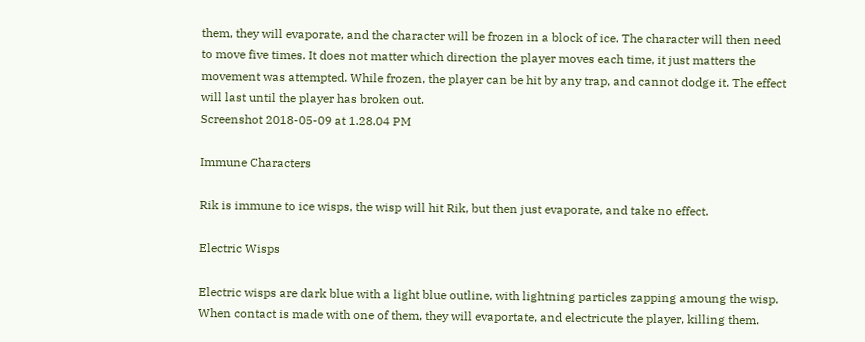them, they will evaporate, and the character will be frozen in a block of ice. The character will then need to move five times. It does not matter which direction the player moves each time, it just matters the movement was attempted. While frozen, the player can be hit by any trap, and cannot dodge it. The effect will last until the player has broken out.
Screenshot 2018-05-09 at 1.28.04 PM

Immune Characters

Rik is immune to ice wisps, the wisp will hit Rik, but then just evaporate, and take no effect.

Electric Wisps

Electric wisps are dark blue with a light blue outline, with lightning particles zapping amoung the wisp. When contact is made with one of them, they will evaportate, and electricute the player, killing them.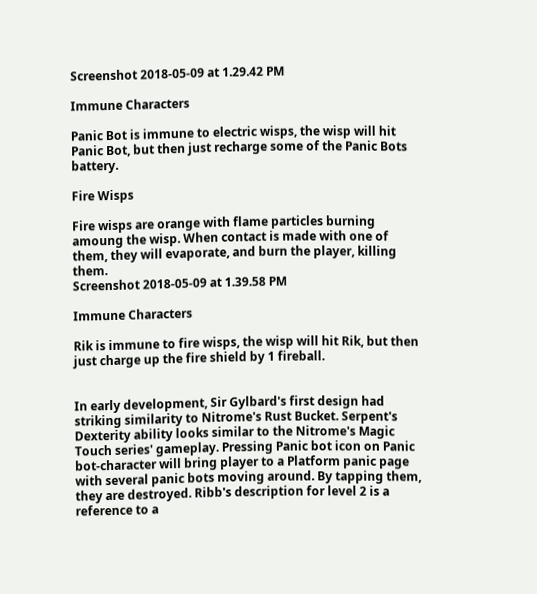Screenshot 2018-05-09 at 1.29.42 PM

Immune Characters

Panic Bot is immune to electric wisps, the wisp will hit Panic Bot, but then just recharge some of the Panic Bots battery.

Fire Wisps

Fire wisps are orange with flame particles burning amoung the wisp. When contact is made with one of them, they will evaporate, and burn the player, killing them.
Screenshot 2018-05-09 at 1.39.58 PM

Immune Characters

Rik is immune to fire wisps, the wisp will hit Rik, but then just charge up the fire shield by 1 fireball.


In early development, Sir Gylbard's first design had striking similarity to Nitrome's Rust Bucket. Serpent's Dexterity ability looks similar to the Nitrome's Magic Touch series' gameplay. Pressing Panic bot icon on Panic bot-character will bring player to a Platform panic page with several panic bots moving around. By tapping them, they are destroyed. Ribb's description for level 2 is a reference to a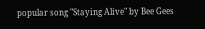popular song "Staying Alive" by Bee Gees